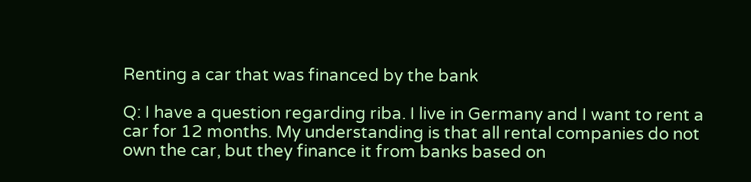Renting a car that was financed by the bank

Q: I have a question regarding riba. I live in Germany and I want to rent a car for 12 months. My understanding is that all rental companies do not own the car, but they finance it from banks based on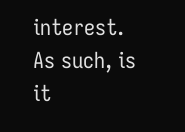interest. As such, is it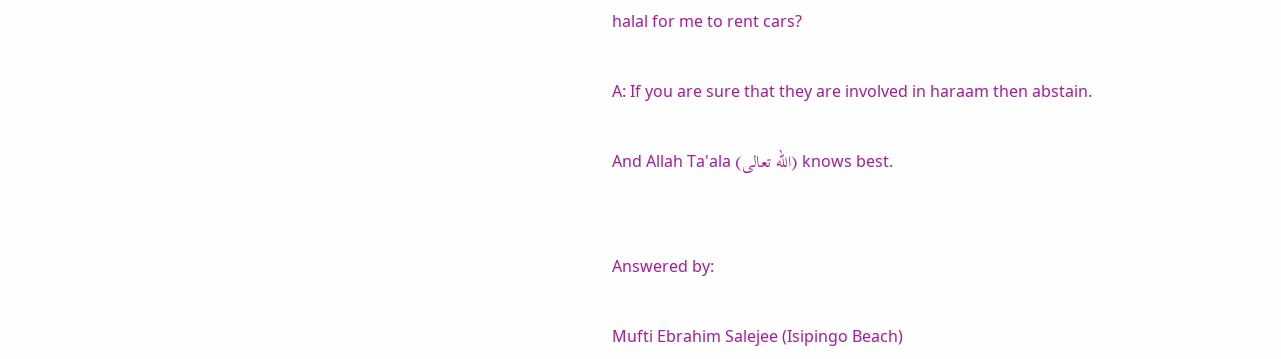halal for me to rent cars?

A: If you are sure that they are involved in haraam then abstain.

And Allah Ta'ala (الله تعالى) knows best.


Answered by:

Mufti Ebrahim Salejee (Isipingo Beach)